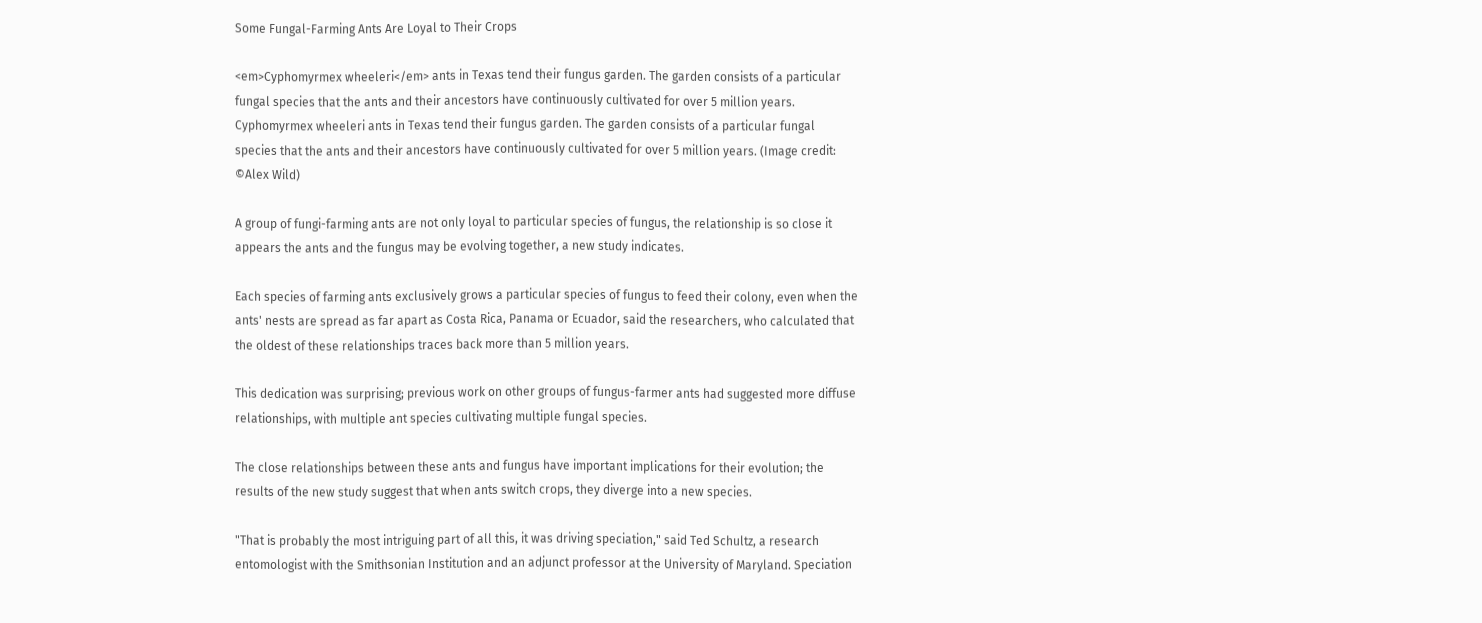Some Fungal-Farming Ants Are Loyal to Their Crops

<em>Cyphomyrmex wheeleri</em> ants in Texas tend their fungus garden. The garden consists of a particular fungal species that the ants and their ancestors have continuously cultivated for over 5 million years.
Cyphomyrmex wheeleri ants in Texas tend their fungus garden. The garden consists of a particular fungal species that the ants and their ancestors have continuously cultivated for over 5 million years. (Image credit: ©Alex Wild)

A group of fungi-farming ants are not only loyal to particular species of fungus, the relationship is so close it appears the ants and the fungus may be evolving together, a new study indicates.

Each species of farming ants exclusively grows a particular species of fungus to feed their colony, even when the ants' nests are spread as far apart as Costa Rica, Panama or Ecuador, said the researchers, who calculated that the oldest of these relationships traces back more than 5 million years.

This dedication was surprising; previous work on other groups of fungus-farmer ants had suggested more diffuse relationships, with multiple ant species cultivating multiple fungal species.

The close relationships between these ants and fungus have important implications for their evolution; the results of the new study suggest that when ants switch crops, they diverge into a new species.

"That is probably the most intriguing part of all this, it was driving speciation," said Ted Schultz, a research entomologist with the Smithsonian Institution and an adjunct professor at the University of Maryland. Speciation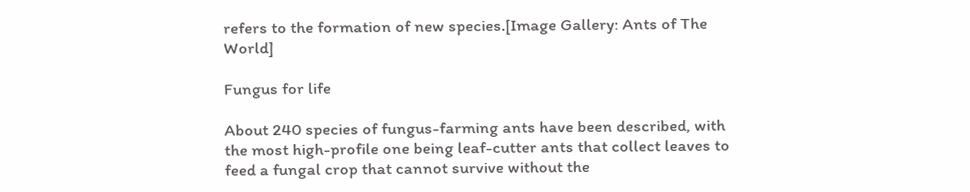refers to the formation of new species.[Image Gallery: Ants of The World]

Fungus for life

About 240 species of fungus-farming ants have been described, with the most high-profile one being leaf-cutter ants that collect leaves to feed a fungal crop that cannot survive without the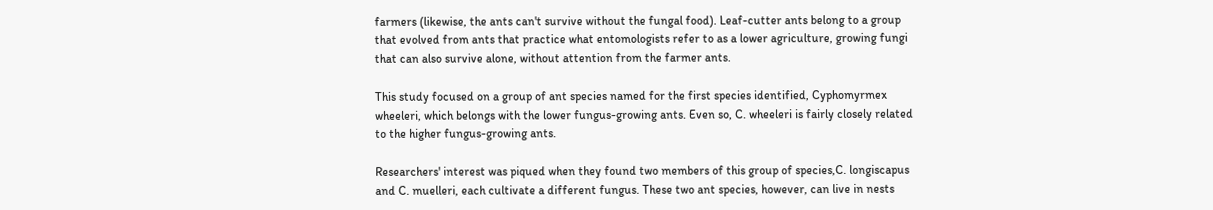farmers (likewise, the ants can't survive without the fungal food). Leaf-cutter ants belong to a group that evolved from ants that practice what entomologists refer to as a lower agriculture, growing fungi that can also survive alone, without attention from the farmer ants.

This study focused on a group of ant species named for the first species identified, Cyphomyrmex wheeleri, which belongs with the lower fungus-growing ants. Even so, C. wheeleri is fairly closely related to the higher fungus-growing ants.

Researchers' interest was piqued when they found two members of this group of species,C. longiscapus and C. muelleri, each cultivate a different fungus. These two ant species, however, can live in nests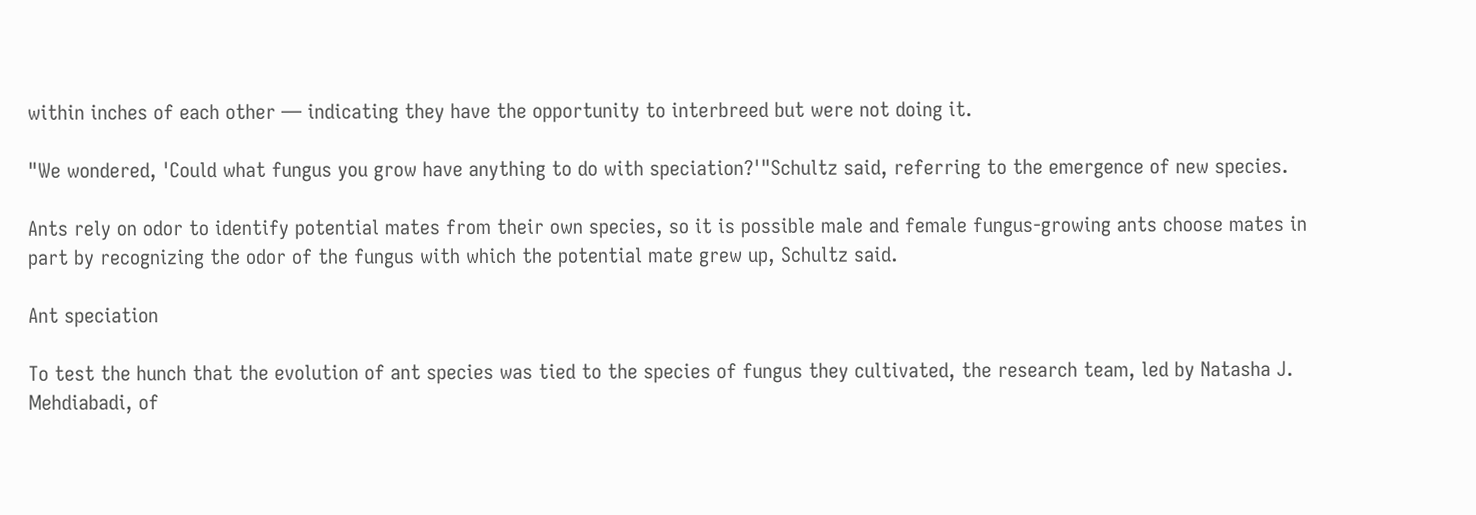within inches of each other — indicating they have the opportunity to interbreed but were not doing it.

"We wondered, 'Could what fungus you grow have anything to do with speciation?'"Schultz said, referring to the emergence of new species.

Ants rely on odor to identify potential mates from their own species, so it is possible male and female fungus-growing ants choose mates in part by recognizing the odor of the fungus with which the potential mate grew up, Schultz said.

Ant speciation

To test the hunch that the evolution of ant species was tied to the species of fungus they cultivated, the research team, led by Natasha J. Mehdiabadi, of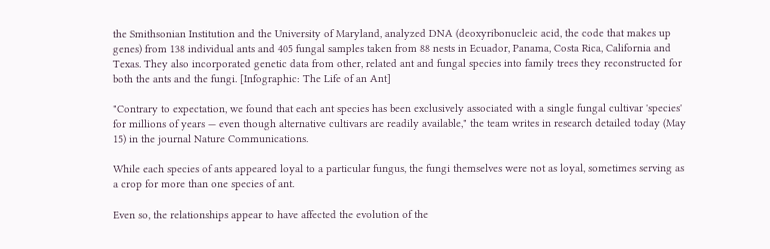the Smithsonian Institution and the University of Maryland, analyzed DNA (deoxyribonucleic acid, the code that makes up genes) from 138 individual ants and 405 fungal samples taken from 88 nests in Ecuador, Panama, Costa Rica, California and Texas. They also incorporated genetic data from other, related ant and fungal species into family trees they reconstructed for both the ants and the fungi. [Infographic: The Life of an Ant]

"Contrary to expectation, we found that each ant species has been exclusively associated with a single fungal cultivar 'species' for millions of years — even though alternative cultivars are readily available," the team writes in research detailed today (May 15) in the journal Nature Communications.

While each species of ants appeared loyal to a particular fungus, the fungi themselves were not as loyal, sometimes serving as a crop for more than one species of ant.

Even so, the relationships appear to have affected the evolution of the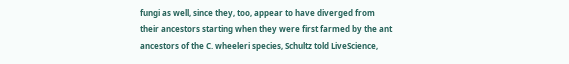fungi as well, since they, too, appear to have diverged from their ancestors starting when they were first farmed by the ant ancestors of the C. wheeleri species, Schultz told LiveScience,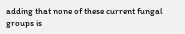adding that none of these current fungal groups is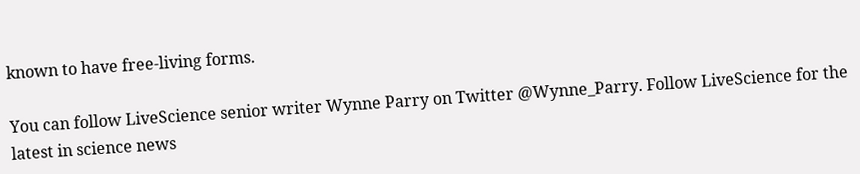known to have free-living forms.

You can follow LiveScience senior writer Wynne Parry on Twitter @Wynne_Parry. Follow LiveScience for the latest in science news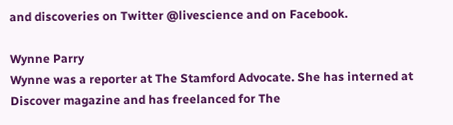and discoveries on Twitter @livescience and on Facebook.

Wynne Parry
Wynne was a reporter at The Stamford Advocate. She has interned at Discover magazine and has freelanced for The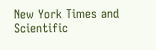New York Times and Scientific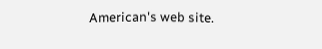American's web site.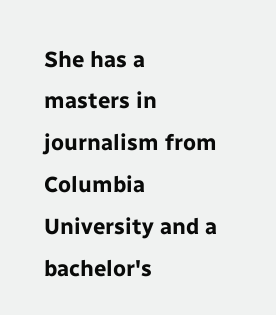She has a masters in journalism from Columbia University and a bachelor's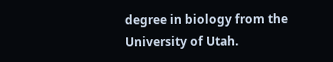degree in biology from the University of Utah.